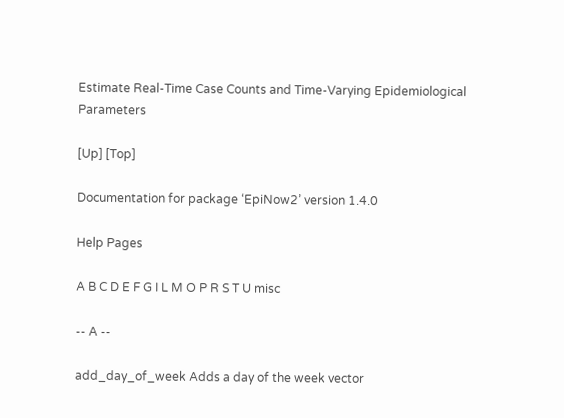Estimate Real-Time Case Counts and Time-Varying Epidemiological Parameters

[Up] [Top]

Documentation for package ‘EpiNow2’ version 1.4.0

Help Pages

A B C D E F G I L M O P R S T U misc

-- A --

add_day_of_week Adds a day of the week vector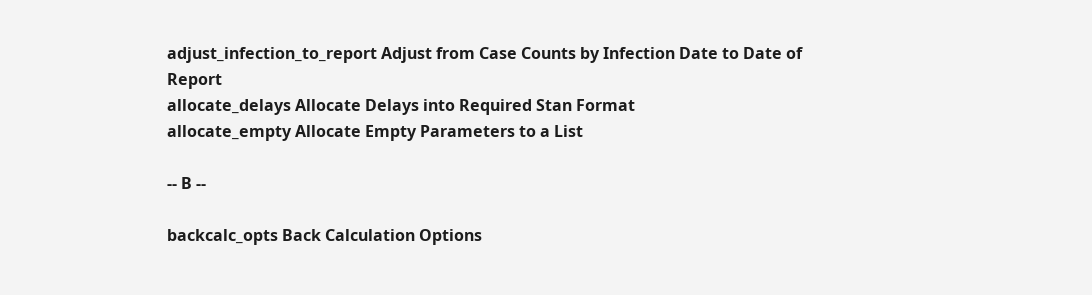adjust_infection_to_report Adjust from Case Counts by Infection Date to Date of Report
allocate_delays Allocate Delays into Required Stan Format
allocate_empty Allocate Empty Parameters to a List

-- B --

backcalc_opts Back Calculation Options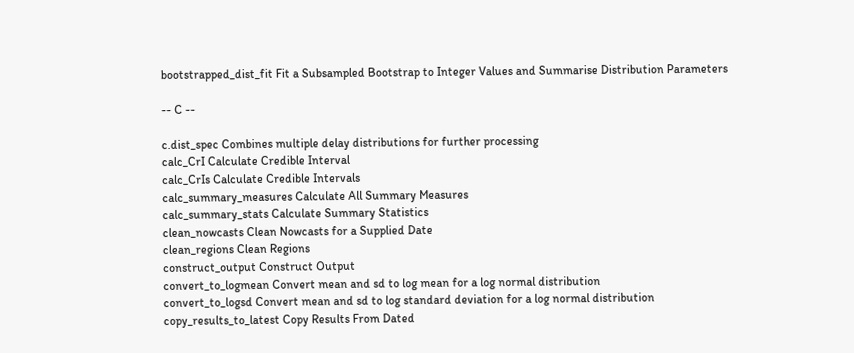bootstrapped_dist_fit Fit a Subsampled Bootstrap to Integer Values and Summarise Distribution Parameters

-- C --

c.dist_spec Combines multiple delay distributions for further processing
calc_CrI Calculate Credible Interval
calc_CrIs Calculate Credible Intervals
calc_summary_measures Calculate All Summary Measures
calc_summary_stats Calculate Summary Statistics
clean_nowcasts Clean Nowcasts for a Supplied Date
clean_regions Clean Regions
construct_output Construct Output
convert_to_logmean Convert mean and sd to log mean for a log normal distribution
convert_to_logsd Convert mean and sd to log standard deviation for a log normal distribution
copy_results_to_latest Copy Results From Dated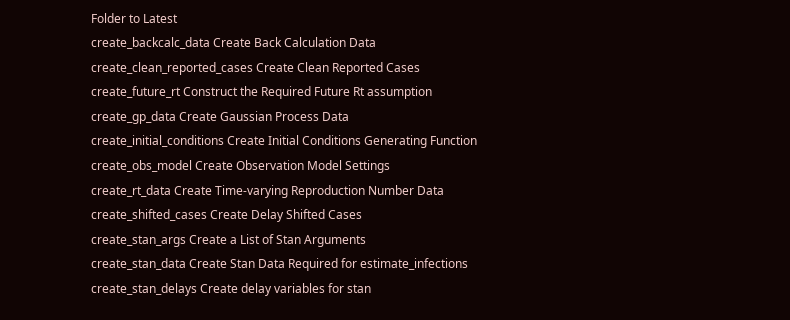Folder to Latest
create_backcalc_data Create Back Calculation Data
create_clean_reported_cases Create Clean Reported Cases
create_future_rt Construct the Required Future Rt assumption
create_gp_data Create Gaussian Process Data
create_initial_conditions Create Initial Conditions Generating Function
create_obs_model Create Observation Model Settings
create_rt_data Create Time-varying Reproduction Number Data
create_shifted_cases Create Delay Shifted Cases
create_stan_args Create a List of Stan Arguments
create_stan_data Create Stan Data Required for estimate_infections
create_stan_delays Create delay variables for stan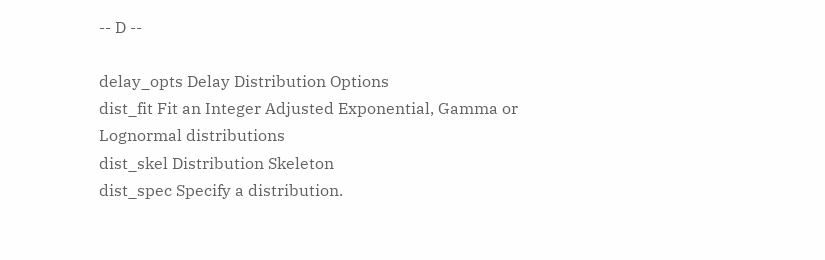-- D --

delay_opts Delay Distribution Options
dist_fit Fit an Integer Adjusted Exponential, Gamma or Lognormal distributions
dist_skel Distribution Skeleton
dist_spec Specify a distribution.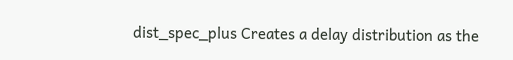dist_spec_plus Creates a delay distribution as the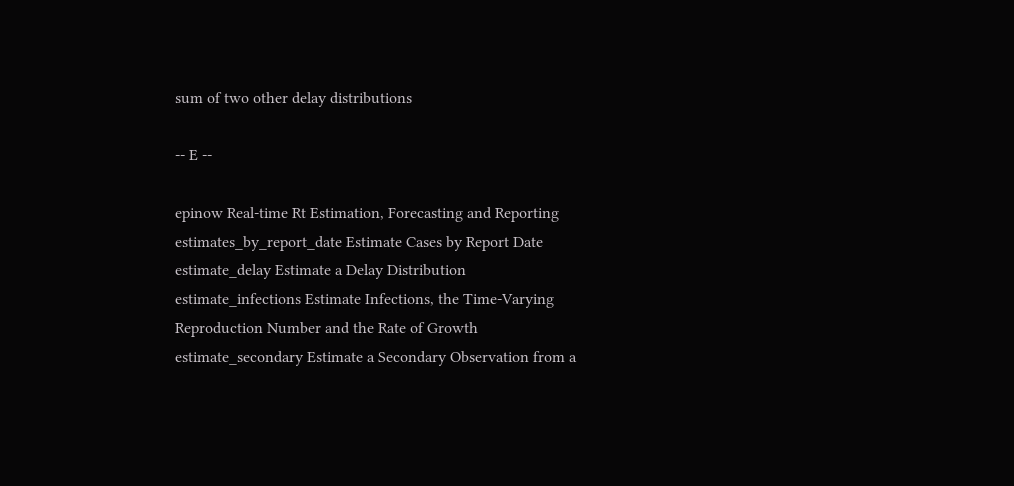sum of two other delay distributions

-- E --

epinow Real-time Rt Estimation, Forecasting and Reporting
estimates_by_report_date Estimate Cases by Report Date
estimate_delay Estimate a Delay Distribution
estimate_infections Estimate Infections, the Time-Varying Reproduction Number and the Rate of Growth
estimate_secondary Estimate a Secondary Observation from a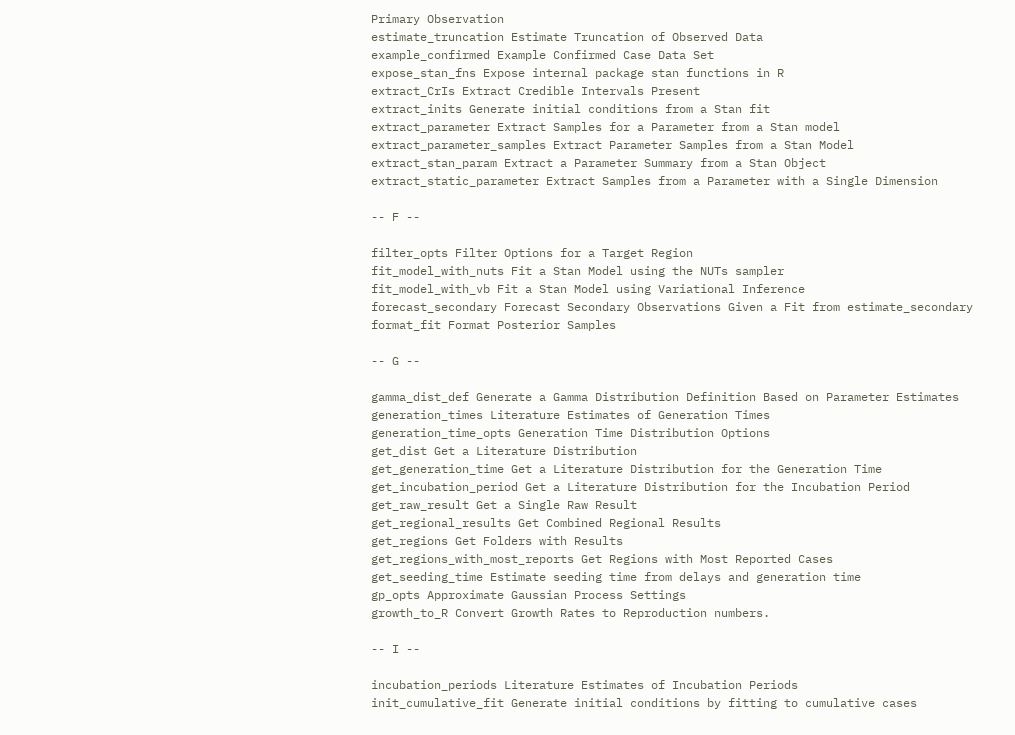Primary Observation
estimate_truncation Estimate Truncation of Observed Data
example_confirmed Example Confirmed Case Data Set
expose_stan_fns Expose internal package stan functions in R
extract_CrIs Extract Credible Intervals Present
extract_inits Generate initial conditions from a Stan fit
extract_parameter Extract Samples for a Parameter from a Stan model
extract_parameter_samples Extract Parameter Samples from a Stan Model
extract_stan_param Extract a Parameter Summary from a Stan Object
extract_static_parameter Extract Samples from a Parameter with a Single Dimension

-- F --

filter_opts Filter Options for a Target Region
fit_model_with_nuts Fit a Stan Model using the NUTs sampler
fit_model_with_vb Fit a Stan Model using Variational Inference
forecast_secondary Forecast Secondary Observations Given a Fit from estimate_secondary
format_fit Format Posterior Samples

-- G --

gamma_dist_def Generate a Gamma Distribution Definition Based on Parameter Estimates
generation_times Literature Estimates of Generation Times
generation_time_opts Generation Time Distribution Options
get_dist Get a Literature Distribution
get_generation_time Get a Literature Distribution for the Generation Time
get_incubation_period Get a Literature Distribution for the Incubation Period
get_raw_result Get a Single Raw Result
get_regional_results Get Combined Regional Results
get_regions Get Folders with Results
get_regions_with_most_reports Get Regions with Most Reported Cases
get_seeding_time Estimate seeding time from delays and generation time
gp_opts Approximate Gaussian Process Settings
growth_to_R Convert Growth Rates to Reproduction numbers.

-- I --

incubation_periods Literature Estimates of Incubation Periods
init_cumulative_fit Generate initial conditions by fitting to cumulative cases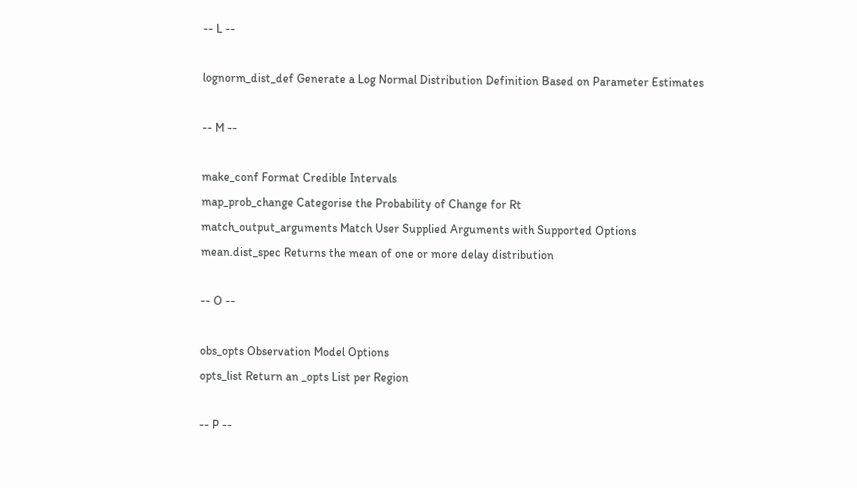-- L --

lognorm_dist_def Generate a Log Normal Distribution Definition Based on Parameter Estimates

-- M --

make_conf Format Credible Intervals
map_prob_change Categorise the Probability of Change for Rt
match_output_arguments Match User Supplied Arguments with Supported Options
mean.dist_spec Returns the mean of one or more delay distribution

-- O --

obs_opts Observation Model Options
opts_list Return an _opts List per Region

-- P --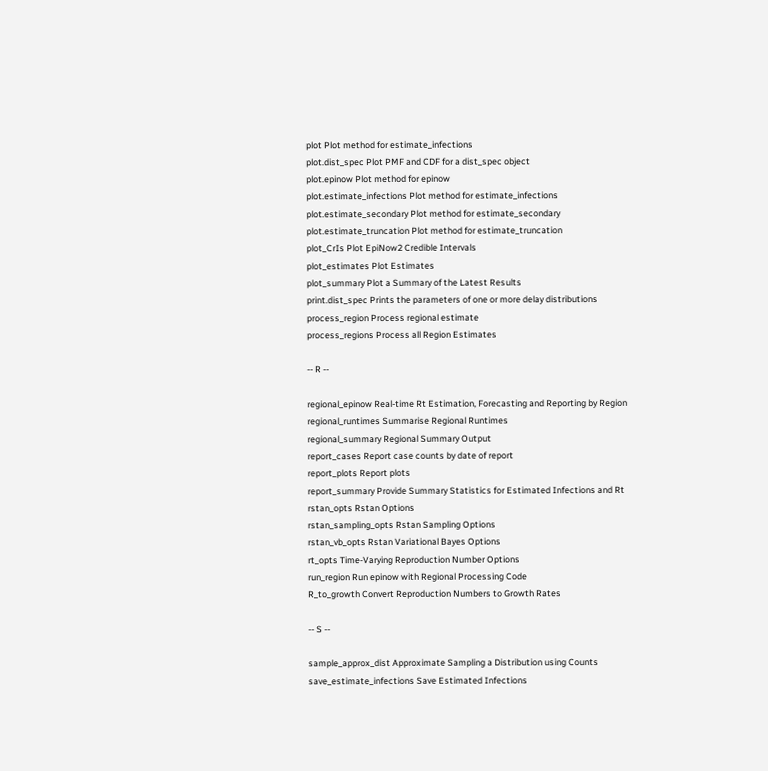plot Plot method for estimate_infections
plot.dist_spec Plot PMF and CDF for a dist_spec object
plot.epinow Plot method for epinow
plot.estimate_infections Plot method for estimate_infections
plot.estimate_secondary Plot method for estimate_secondary
plot.estimate_truncation Plot method for estimate_truncation
plot_CrIs Plot EpiNow2 Credible Intervals
plot_estimates Plot Estimates
plot_summary Plot a Summary of the Latest Results
print.dist_spec Prints the parameters of one or more delay distributions
process_region Process regional estimate
process_regions Process all Region Estimates

-- R --

regional_epinow Real-time Rt Estimation, Forecasting and Reporting by Region
regional_runtimes Summarise Regional Runtimes
regional_summary Regional Summary Output
report_cases Report case counts by date of report
report_plots Report plots
report_summary Provide Summary Statistics for Estimated Infections and Rt
rstan_opts Rstan Options
rstan_sampling_opts Rstan Sampling Options
rstan_vb_opts Rstan Variational Bayes Options
rt_opts Time-Varying Reproduction Number Options
run_region Run epinow with Regional Processing Code
R_to_growth Convert Reproduction Numbers to Growth Rates

-- S --

sample_approx_dist Approximate Sampling a Distribution using Counts
save_estimate_infections Save Estimated Infections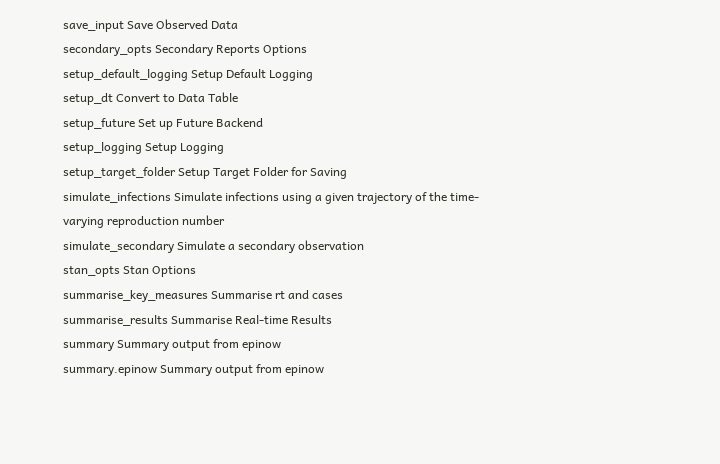save_input Save Observed Data
secondary_opts Secondary Reports Options
setup_default_logging Setup Default Logging
setup_dt Convert to Data Table
setup_future Set up Future Backend
setup_logging Setup Logging
setup_target_folder Setup Target Folder for Saving
simulate_infections Simulate infections using a given trajectory of the time-varying reproduction number
simulate_secondary Simulate a secondary observation
stan_opts Stan Options
summarise_key_measures Summarise rt and cases
summarise_results Summarise Real-time Results
summary Summary output from epinow
summary.epinow Summary output from epinow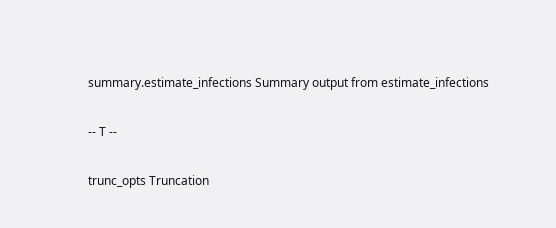summary.estimate_infections Summary output from estimate_infections

-- T --

trunc_opts Truncation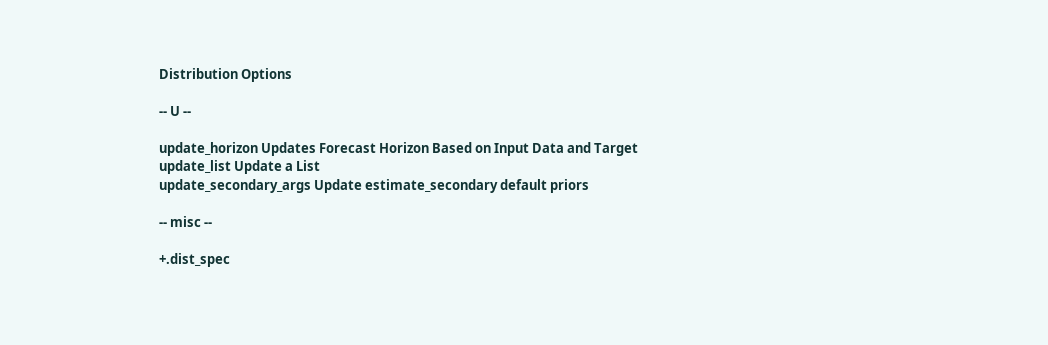Distribution Options

-- U --

update_horizon Updates Forecast Horizon Based on Input Data and Target
update_list Update a List
update_secondary_args Update estimate_secondary default priors

-- misc --

+.dist_spec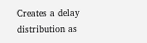Creates a delay distribution as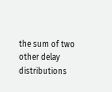the sum of two other delay distributions